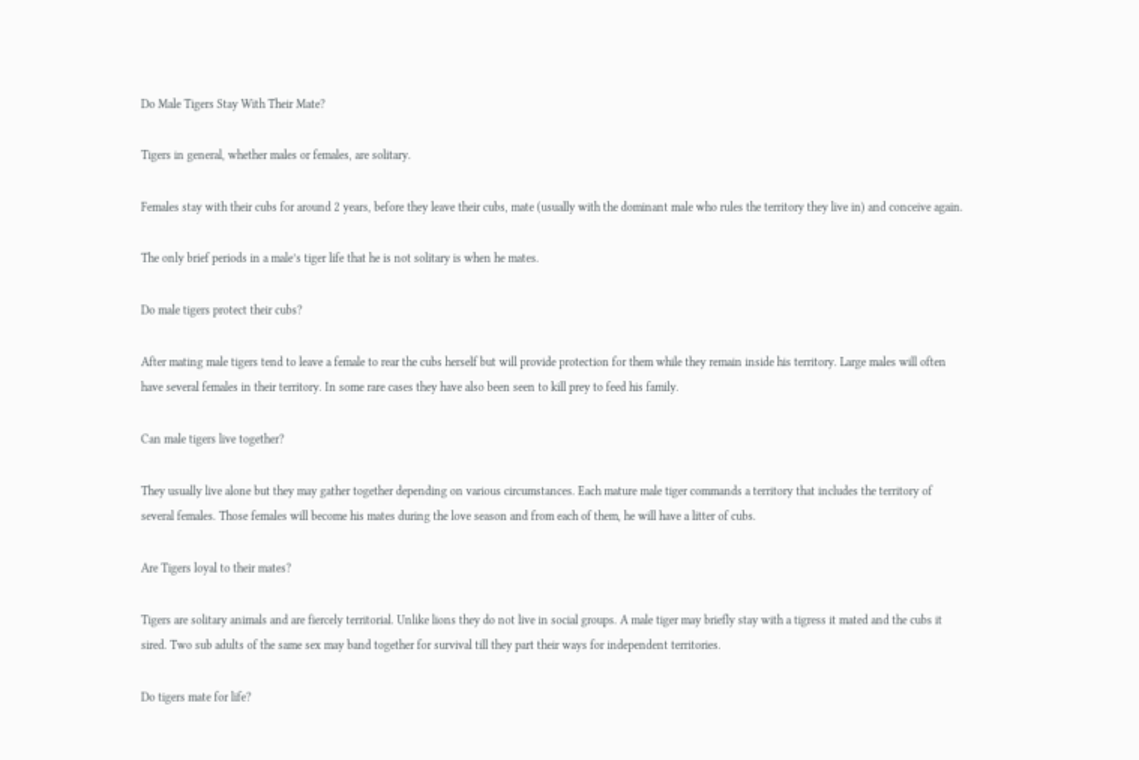Do Male Tigers Stay With Their Mate?

Tigers in general, whether males or females, are solitary.

Females stay with their cubs for around 2 years, before they leave their cubs, mate (usually with the dominant male who rules the territory they live in) and conceive again.

The only brief periods in a male’s tiger life that he is not solitary is when he mates.

Do male tigers protect their cubs?

After mating male tigers tend to leave a female to rear the cubs herself but will provide protection for them while they remain inside his territory. Large males will often have several females in their territory. In some rare cases they have also been seen to kill prey to feed his family.

Can male tigers live together?

They usually live alone but they may gather together depending on various circumstances. Each mature male tiger commands a territory that includes the territory of several females. Those females will become his mates during the love season and from each of them, he will have a litter of cubs.

Are Tigers loyal to their mates?

Tigers are solitary animals and are fiercely territorial. Unlike lions they do not live in social groups. A male tiger may briefly stay with a tigress it mated and the cubs it sired. Two sub adults of the same sex may band together for survival till they part their ways for independent territories.

Do tigers mate for life?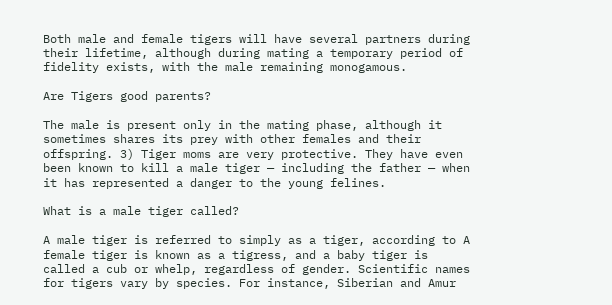Both male and female tigers will have several partners during their lifetime, although during mating a temporary period of fidelity exists, with the male remaining monogamous.

Are Tigers good parents?

The male is present only in the mating phase, although it sometimes shares its prey with other females and their offspring. 3) Tiger moms are very protective. They have even been known to kill a male tiger — including the father — when it has represented a danger to the young felines.

What is a male tiger called?

A male tiger is referred to simply as a tiger, according to A female tiger is known as a tigress, and a baby tiger is called a cub or whelp, regardless of gender. Scientific names for tigers vary by species. For instance, Siberian and Amur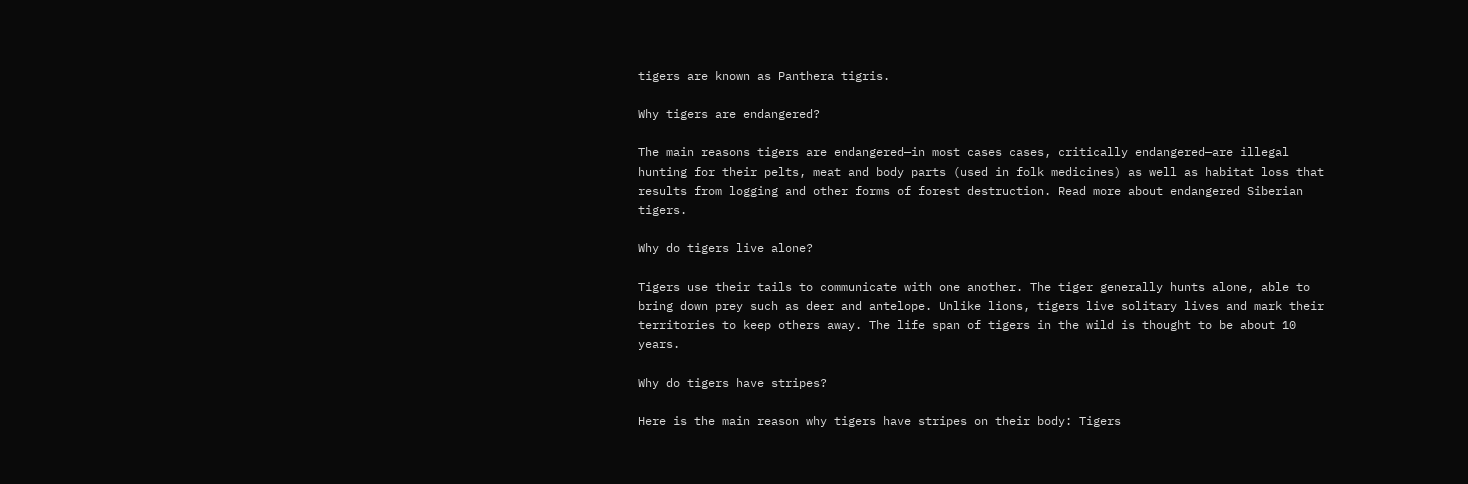tigers are known as Panthera tigris.

Why tigers are endangered?

The main reasons tigers are endangered—in most cases cases, critically endangered—are illegal hunting for their pelts, meat and body parts (used in folk medicines) as well as habitat loss that results from logging and other forms of forest destruction. Read more about endangered Siberian tigers.

Why do tigers live alone?

Tigers use their tails to communicate with one another. The tiger generally hunts alone, able to bring down prey such as deer and antelope. Unlike lions, tigers live solitary lives and mark their territories to keep others away. The life span of tigers in the wild is thought to be about 10 years.

Why do tigers have stripes?

Here is the main reason why tigers have stripes on their body: Tigers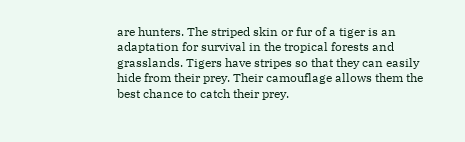are hunters. The striped skin or fur of a tiger is an adaptation for survival in the tropical forests and grasslands. Tigers have stripes so that they can easily hide from their prey. Their camouflage allows them the best chance to catch their prey.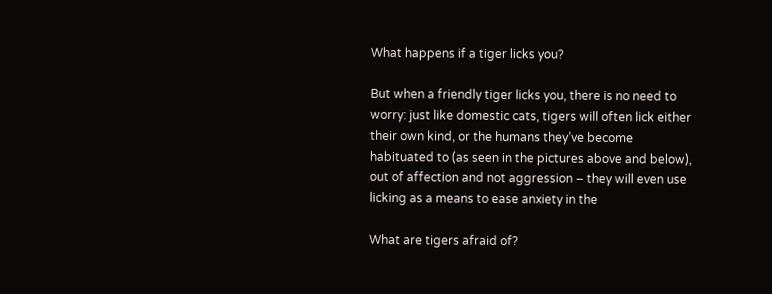What happens if a tiger licks you?

But when a friendly tiger licks you, there is no need to worry: just like domestic cats, tigers will often lick either their own kind, or the humans they’ve become habituated to (as seen in the pictures above and below), out of affection and not aggression – they will even use licking as a means to ease anxiety in the

What are tigers afraid of?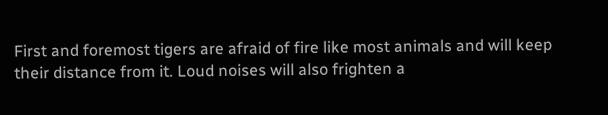First and foremost tigers are afraid of fire like most animals and will keep their distance from it. Loud noises will also frighten a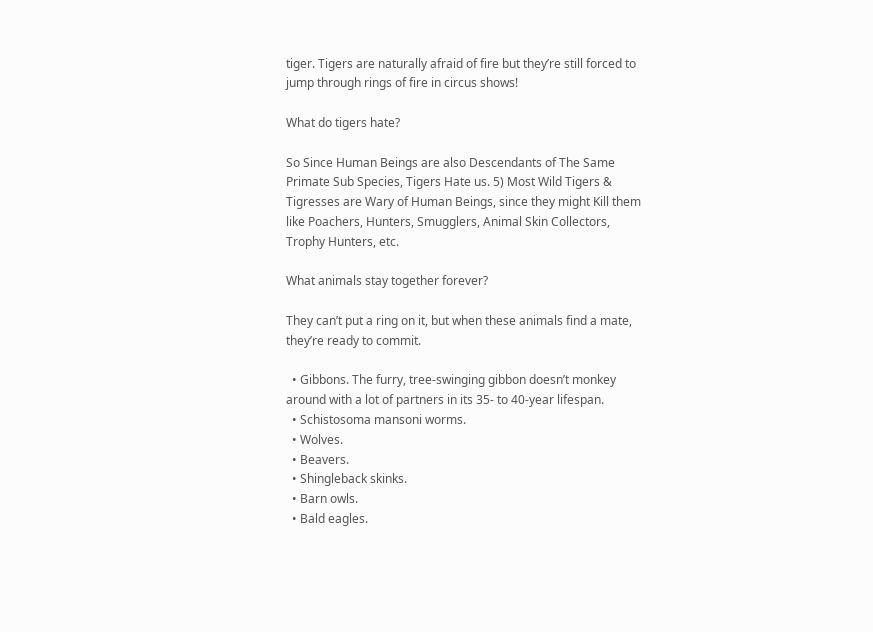tiger. Tigers are naturally afraid of fire but they’re still forced to jump through rings of fire in circus shows!

What do tigers hate?

So Since Human Beings are also Descendants of The Same Primate Sub Species, Tigers Hate us. 5) Most Wild Tigers & Tigresses are Wary of Human Beings, since they might Kill them like Poachers, Hunters, Smugglers, Animal Skin Collectors, Trophy Hunters, etc.

What animals stay together forever?

They can’t put a ring on it, but when these animals find a mate, they’re ready to commit.

  • Gibbons. The furry, tree-swinging gibbon doesn’t monkey around with a lot of partners in its 35- to 40-year lifespan.
  • Schistosoma mansoni worms.
  • Wolves.
  • Beavers.
  • Shingleback skinks.
  • Barn owls.
  • Bald eagles.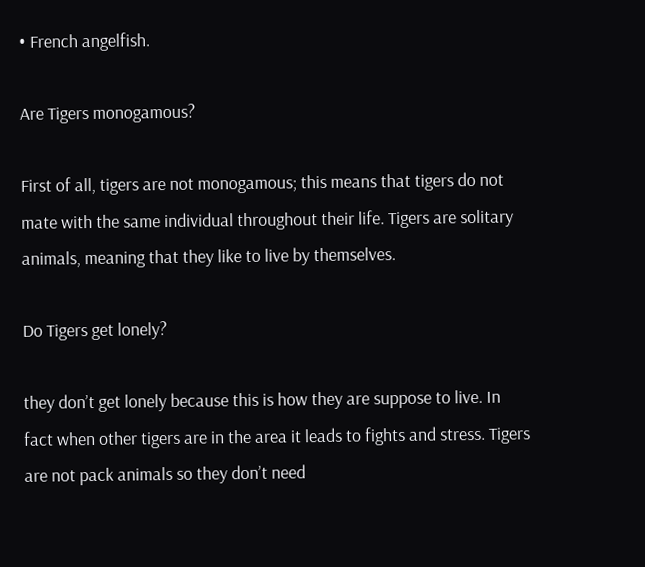• French angelfish.

Are Tigers monogamous?

First of all, tigers are not monogamous; this means that tigers do not mate with the same individual throughout their life. Tigers are solitary animals, meaning that they like to live by themselves.

Do Tigers get lonely?

they don’t get lonely because this is how they are suppose to live. In fact when other tigers are in the area it leads to fights and stress. Tigers are not pack animals so they don’t need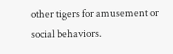other tigers for amusement or social behaviors.